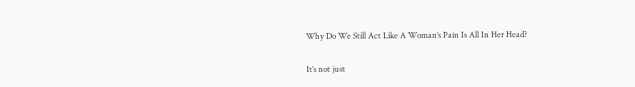Why Do We Still Act Like A Woman’s Pain Is All In Her Head?

It’s not just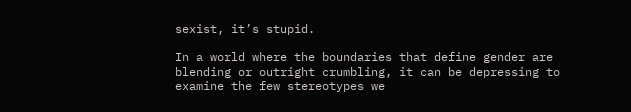sexist, it’s stupid.

In a world where the boundaries that define gender are blending or outright crumbling, it can be depressing to examine the few stereotypes we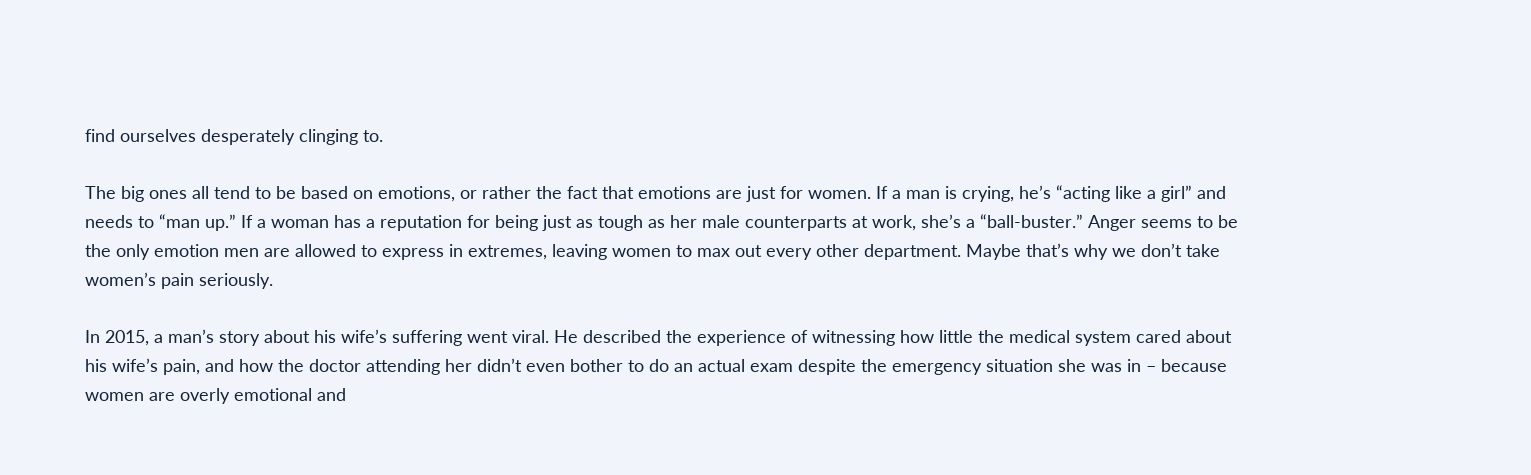find ourselves desperately clinging to.

The big ones all tend to be based on emotions, or rather the fact that emotions are just for women. If a man is crying, he’s “acting like a girl” and needs to “man up.” If a woman has a reputation for being just as tough as her male counterparts at work, she’s a “ball-buster.” Anger seems to be the only emotion men are allowed to express in extremes, leaving women to max out every other department. Maybe that’s why we don’t take women’s pain seriously.

In 2015, a man’s story about his wife’s suffering went viral. He described the experience of witnessing how little the medical system cared about his wife’s pain, and how the doctor attending her didn’t even bother to do an actual exam despite the emergency situation she was in – because women are overly emotional and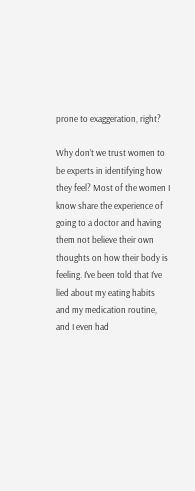prone to exaggeration, right?

Why don’t we trust women to be experts in identifying how they feel? Most of the women I know share the experience of going to a doctor and having them not believe their own thoughts on how their body is feeling. I’ve been told that I’ve lied about my eating habits and my medication routine, and I even had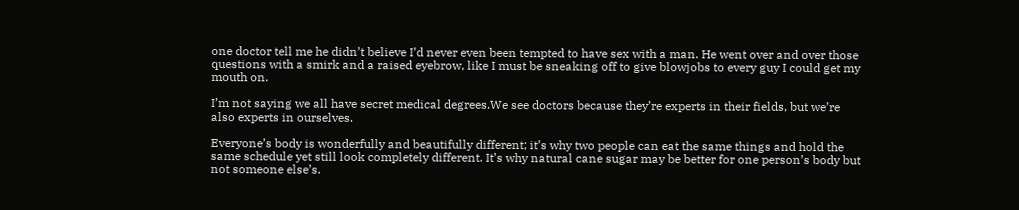one doctor tell me he didn’t believe I’d never even been tempted to have sex with a man. He went over and over those questions with a smirk and a raised eyebrow, like I must be sneaking off to give blowjobs to every guy I could get my mouth on.

I’m not saying we all have secret medical degrees.We see doctors because they’re experts in their fields, but we’re also experts in ourselves.

Everyone’s body is wonderfully and beautifully different; it’s why two people can eat the same things and hold the same schedule yet still look completely different. It’s why natural cane sugar may be better for one person’s body but not someone else’s.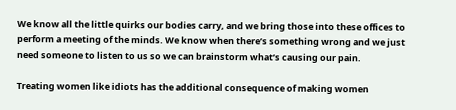We know all the little quirks our bodies carry, and we bring those into these offices to perform a meeting of the minds. We know when there’s something wrong and we just need someone to listen to us so we can brainstorm what’s causing our pain.

Treating women like idiots has the additional consequence of making women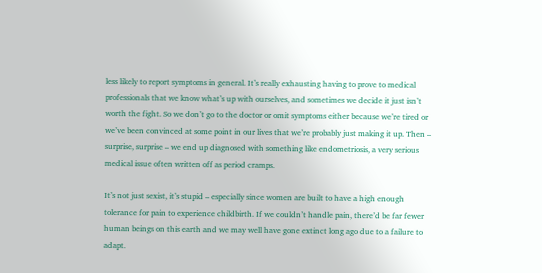less likely to report symptoms in general. It’s really exhausting having to prove to medical professionals that we know what’s up with ourselves, and sometimes we decide it just isn’t worth the fight. So we don’t go to the doctor or omit symptoms either because we’re tired or we’ve been convinced at some point in our lives that we’re probably just making it up. Then – surprise, surprise – we end up diagnosed with something like endometriosis, a very serious medical issue often written off as period cramps.

It’s not just sexist, it’s stupid – especially since women are built to have a high enough tolerance for pain to experience childbirth. If we couldn’t handle pain, there’d be far fewer human beings on this earth and we may well have gone extinct long ago due to a failure to adapt.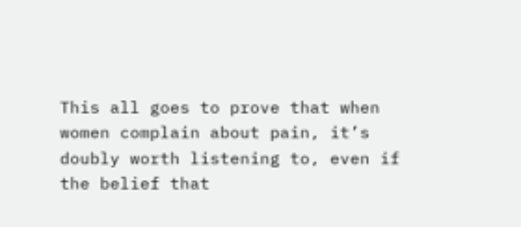This all goes to prove that when women complain about pain, it’s doubly worth listening to, even if the belief that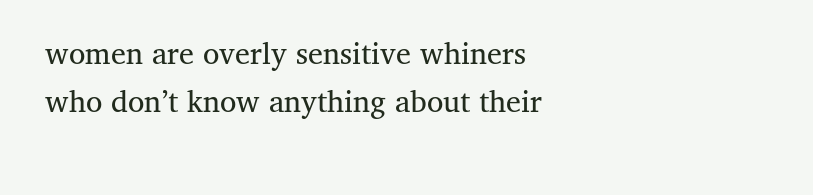women are overly sensitive whiners who don’t know anything about their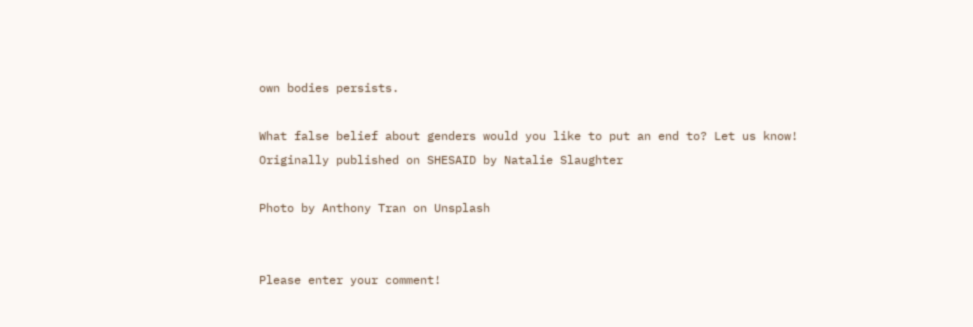own bodies persists.

What false belief about genders would you like to put an end to? Let us know!
Originally published on SHESAID by Natalie Slaughter

Photo by Anthony Tran on Unsplash


Please enter your comment!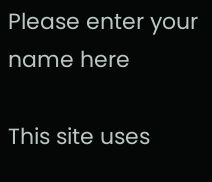Please enter your name here

This site uses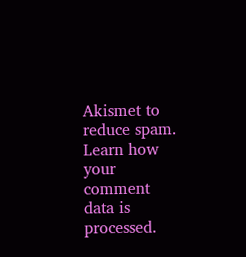Akismet to reduce spam. Learn how your comment data is processed.